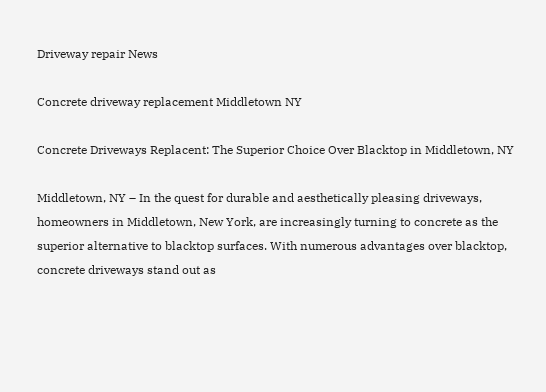Driveway repair News

Concrete driveway replacement Middletown NY

Concrete Driveways Replacent: The Superior Choice Over Blacktop in Middletown, NY

Middletown, NY – In the quest for durable and aesthetically pleasing driveways, homeowners in Middletown, New York, are increasingly turning to concrete as the superior alternative to blacktop surfaces. With numerous advantages over blacktop, concrete driveways stand out as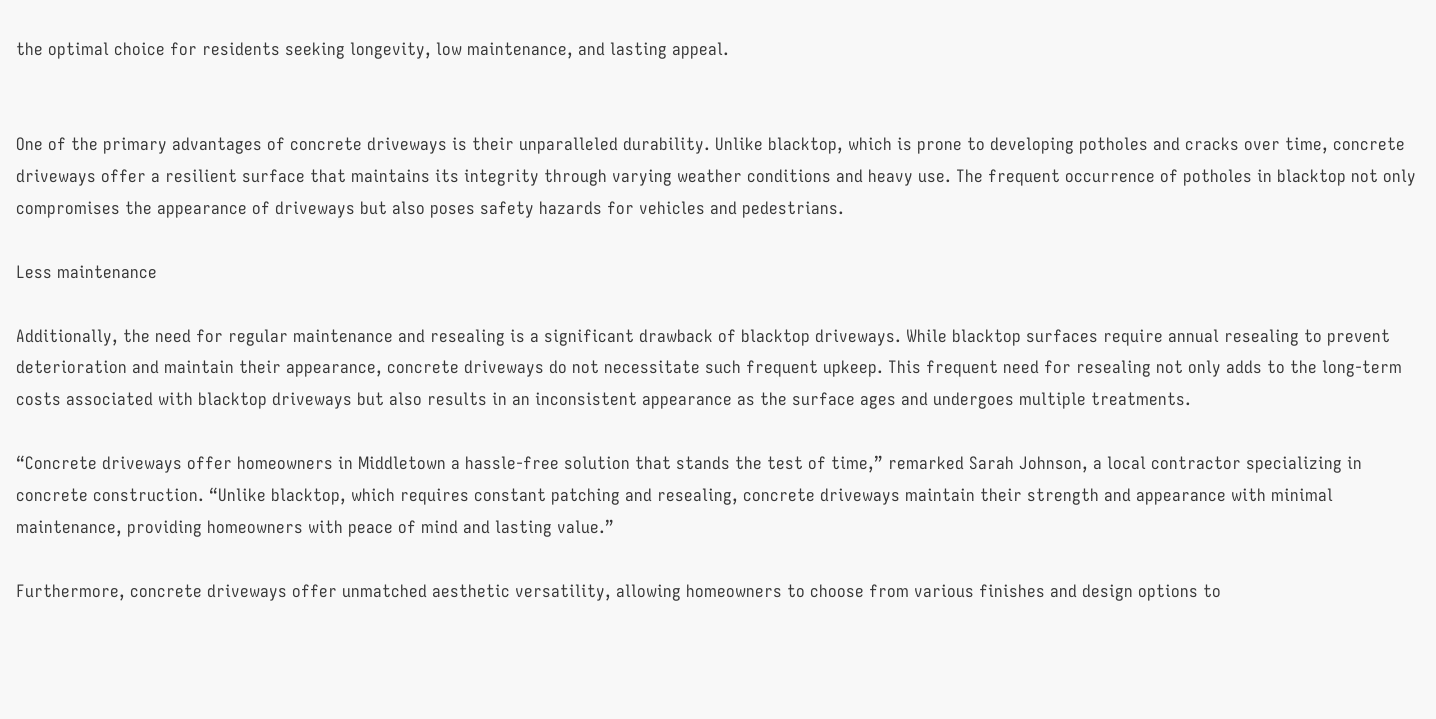the optimal choice for residents seeking longevity, low maintenance, and lasting appeal.


One of the primary advantages of concrete driveways is their unparalleled durability. Unlike blacktop, which is prone to developing potholes and cracks over time, concrete driveways offer a resilient surface that maintains its integrity through varying weather conditions and heavy use. The frequent occurrence of potholes in blacktop not only compromises the appearance of driveways but also poses safety hazards for vehicles and pedestrians.

Less maintenance

Additionally, the need for regular maintenance and resealing is a significant drawback of blacktop driveways. While blacktop surfaces require annual resealing to prevent deterioration and maintain their appearance, concrete driveways do not necessitate such frequent upkeep. This frequent need for resealing not only adds to the long-term costs associated with blacktop driveways but also results in an inconsistent appearance as the surface ages and undergoes multiple treatments.

“Concrete driveways offer homeowners in Middletown a hassle-free solution that stands the test of time,” remarked Sarah Johnson, a local contractor specializing in concrete construction. “Unlike blacktop, which requires constant patching and resealing, concrete driveways maintain their strength and appearance with minimal maintenance, providing homeowners with peace of mind and lasting value.”

Furthermore, concrete driveways offer unmatched aesthetic versatility, allowing homeowners to choose from various finishes and design options to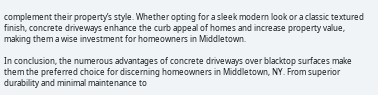complement their property’s style. Whether opting for a sleek modern look or a classic textured finish, concrete driveways enhance the curb appeal of homes and increase property value, making them a wise investment for homeowners in Middletown.

In conclusion, the numerous advantages of concrete driveways over blacktop surfaces make them the preferred choice for discerning homeowners in Middletown, NY. From superior durability and minimal maintenance to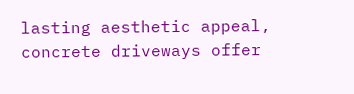lasting aesthetic appeal, concrete driveways offer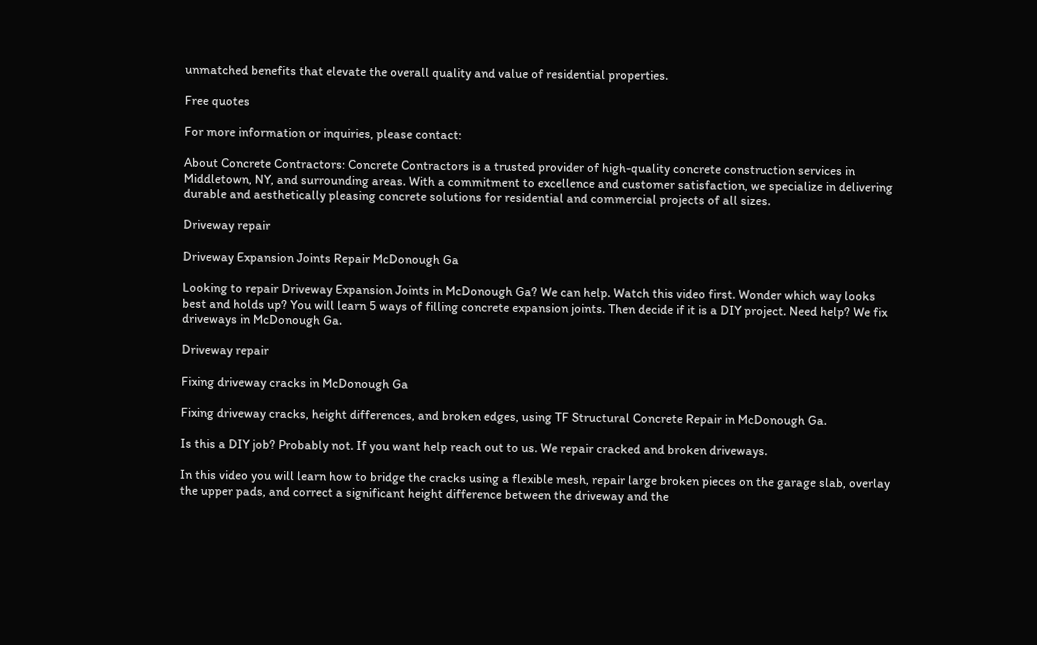unmatched benefits that elevate the overall quality and value of residential properties.

Free quotes

For more information or inquiries, please contact:

About Concrete Contractors: Concrete Contractors is a trusted provider of high-quality concrete construction services in Middletown, NY, and surrounding areas. With a commitment to excellence and customer satisfaction, we specialize in delivering durable and aesthetically pleasing concrete solutions for residential and commercial projects of all sizes.

Driveway repair

Driveway Expansion Joints Repair McDonough Ga

Looking to repair Driveway Expansion Joints in McDonough Ga? We can help. Watch this video first. Wonder which way looks best and holds up? You will learn 5 ways of filling concrete expansion joints. Then decide if it is a DIY project. Need help? We fix driveways in McDonough Ga.

Driveway repair

Fixing driveway cracks in McDonough Ga

Fixing driveway cracks, height differences, and broken edges, using TF Structural Concrete Repair in McDonough Ga.

Is this a DIY job? Probably not. If you want help reach out to us. We repair cracked and broken driveways.

In this video you will learn how to bridge the cracks using a flexible mesh, repair large broken pieces on the garage slab, overlay the upper pads, and correct a significant height difference between the driveway and the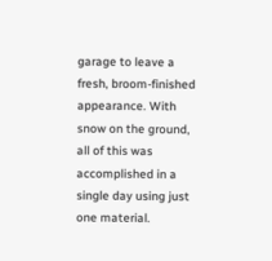garage to leave a fresh, broom-finished appearance. With snow on the ground, all of this was accomplished in a single day using just one material.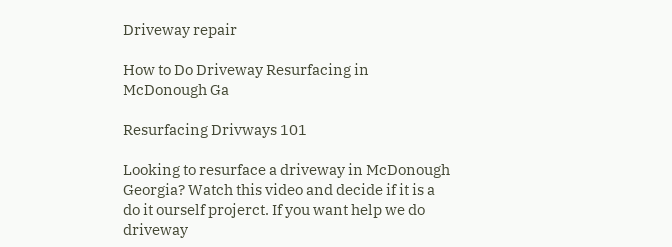Driveway repair

How to Do Driveway Resurfacing in McDonough Ga

Resurfacing Drivways 101

Looking to resurface a driveway in McDonough Georgia? Watch this video and decide if it is a do it ourself projerct. If you want help we do driveway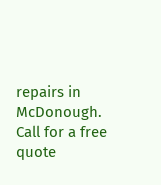repairs in McDonough. Call for a free quote